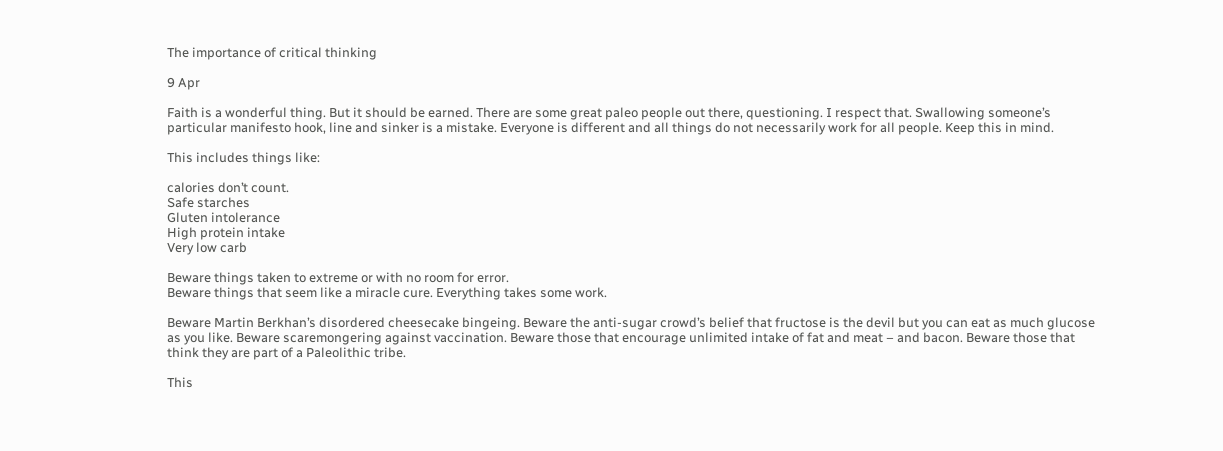The importance of critical thinking

9 Apr

Faith is a wonderful thing. But it should be earned. There are some great paleo people out there, questioning. I respect that. Swallowing someone’s particular manifesto hook, line and sinker is a mistake. Everyone is different and all things do not necessarily work for all people. Keep this in mind.

This includes things like:

calories don’t count.
Safe starches
Gluten intolerance
High protein intake
Very low carb

Beware things taken to extreme or with no room for error.
Beware things that seem like a miracle cure. Everything takes some work.

Beware Martin Berkhan’s disordered cheesecake bingeing. Beware the anti-sugar crowd’s belief that fructose is the devil but you can eat as much glucose as you like. Beware scaremongering against vaccination. Beware those that encourage unlimited intake of fat and meat – and bacon. Beware those that think they are part of a Paleolithic tribe.

This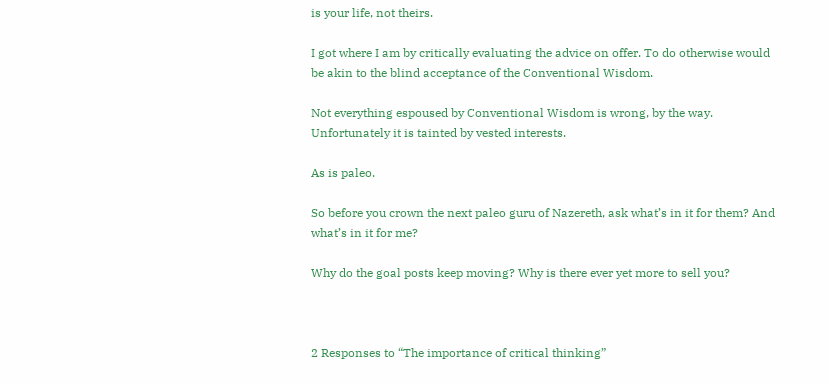is your life, not theirs.

I got where I am by critically evaluating the advice on offer. To do otherwise would be akin to the blind acceptance of the Conventional Wisdom.

Not everything espoused by Conventional Wisdom is wrong, by the way. Unfortunately it is tainted by vested interests.

As is paleo.

So before you crown the next paleo guru of Nazereth, ask what’s in it for them? And what’s in it for me?

Why do the goal posts keep moving? Why is there ever yet more to sell you?



2 Responses to “The importance of critical thinking”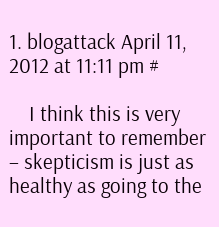1. blogattack April 11, 2012 at 11:11 pm #

    I think this is very important to remember – skepticism is just as healthy as going to the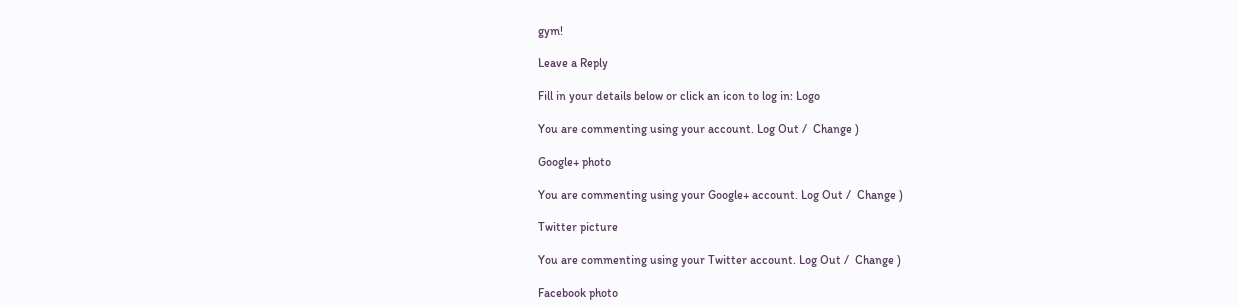gym!

Leave a Reply

Fill in your details below or click an icon to log in: Logo

You are commenting using your account. Log Out /  Change )

Google+ photo

You are commenting using your Google+ account. Log Out /  Change )

Twitter picture

You are commenting using your Twitter account. Log Out /  Change )

Facebook photo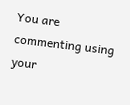You are commenting using your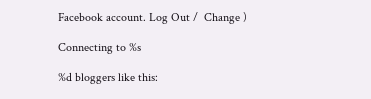Facebook account. Log Out /  Change )

Connecting to %s

%d bloggers like this: